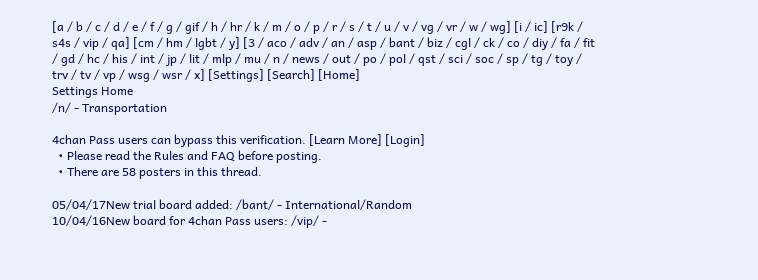[a / b / c / d / e / f / g / gif / h / hr / k / m / o / p / r / s / t / u / v / vg / vr / w / wg] [i / ic] [r9k / s4s / vip / qa] [cm / hm / lgbt / y] [3 / aco / adv / an / asp / bant / biz / cgl / ck / co / diy / fa / fit / gd / hc / his / int / jp / lit / mlp / mu / n / news / out / po / pol / qst / sci / soc / sp / tg / toy / trv / tv / vp / wsg / wsr / x] [Settings] [Search] [Home]
Settings Home
/n/ - Transportation

4chan Pass users can bypass this verification. [Learn More] [Login]
  • Please read the Rules and FAQ before posting.
  • There are 58 posters in this thread.

05/04/17New trial board added: /bant/ - International/Random
10/04/16New board for 4chan Pass users: /vip/ -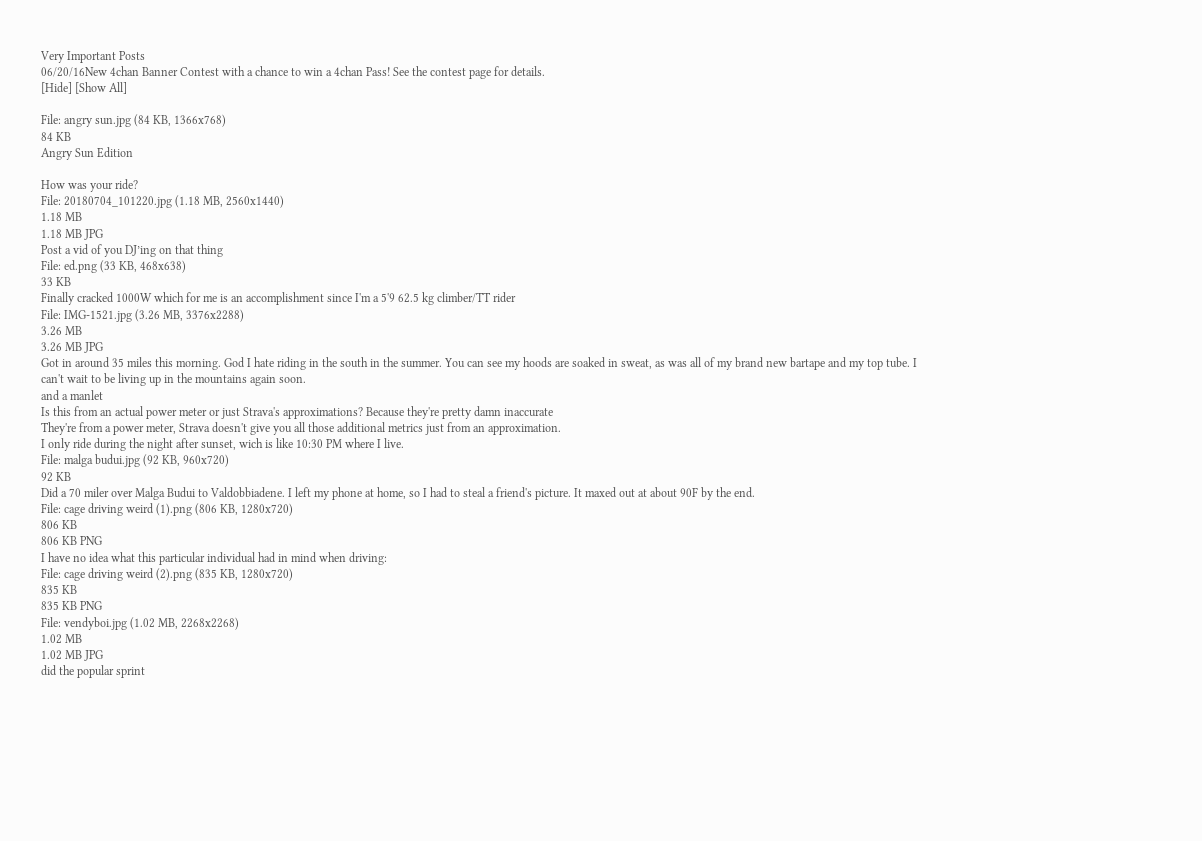Very Important Posts
06/20/16New 4chan Banner Contest with a chance to win a 4chan Pass! See the contest page for details.
[Hide] [Show All]

File: angry sun.jpg (84 KB, 1366x768)
84 KB
Angry Sun Edition

How was your ride?
File: 20180704_101220.jpg (1.18 MB, 2560x1440)
1.18 MB
1.18 MB JPG
Post a vid of you DJ’ing on that thing
File: ed.png (33 KB, 468x638)
33 KB
Finally cracked 1000W which for me is an accomplishment since I'm a 5'9 62.5 kg climber/TT rider
File: IMG-1521.jpg (3.26 MB, 3376x2288)
3.26 MB
3.26 MB JPG
Got in around 35 miles this morning. God I hate riding in the south in the summer. You can see my hoods are soaked in sweat, as was all of my brand new bartape and my top tube. I can't wait to be living up in the mountains again soon.
and a manlet
Is this from an actual power meter or just Strava's approximations? Because they're pretty damn inaccurate
They're from a power meter, Strava doesn't give you all those additional metrics just from an approximation.
I only ride during the night after sunset, wich is like 10:30 PM where I live.
File: malga budui.jpg (92 KB, 960x720)
92 KB
Did a 70 miler over Malga Budui to Valdobbiadene. I left my phone at home, so I had to steal a friend's picture. It maxed out at about 90F by the end.
File: cage driving weird (1).png (806 KB, 1280x720)
806 KB
806 KB PNG
I have no idea what this particular individual had in mind when driving:
File: cage driving weird (2).png (835 KB, 1280x720)
835 KB
835 KB PNG
File: vendyboi.jpg (1.02 MB, 2268x2268)
1.02 MB
1.02 MB JPG
did the popular sprint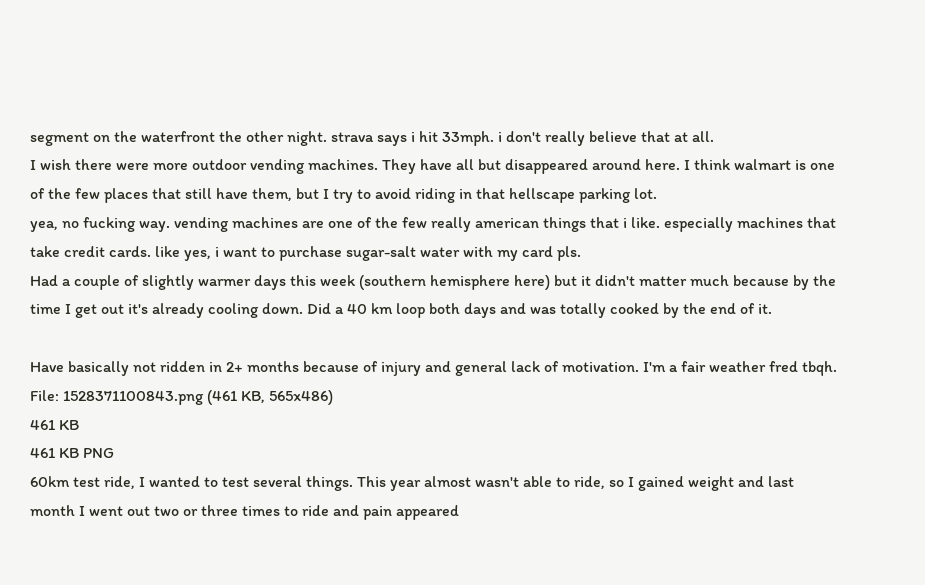segment on the waterfront the other night. strava says i hit 33mph. i don't really believe that at all.
I wish there were more outdoor vending machines. They have all but disappeared around here. I think walmart is one of the few places that still have them, but I try to avoid riding in that hellscape parking lot.
yea, no fucking way. vending machines are one of the few really american things that i like. especially machines that take credit cards. like yes, i want to purchase sugar-salt water with my card pls.
Had a couple of slightly warmer days this week (southern hemisphere here) but it didn't matter much because by the time I get out it's already cooling down. Did a 40 km loop both days and was totally cooked by the end of it.

Have basically not ridden in 2+ months because of injury and general lack of motivation. I'm a fair weather fred tbqh.
File: 1528371100843.png (461 KB, 565x486)
461 KB
461 KB PNG
60km test ride, I wanted to test several things. This year almost wasn't able to ride, so I gained weight and last month I went out two or three times to ride and pain appeared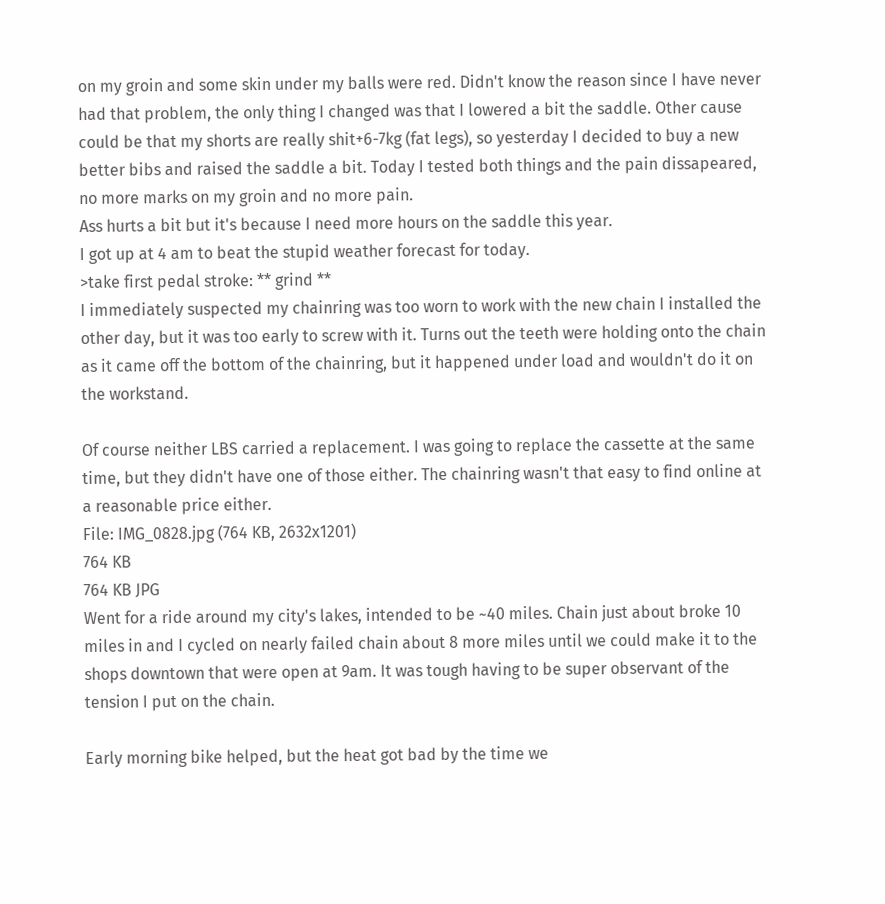on my groin and some skin under my balls were red. Didn't know the reason since I have never had that problem, the only thing I changed was that I lowered a bit the saddle. Other cause could be that my shorts are really shit+6-7kg (fat legs), so yesterday I decided to buy a new better bibs and raised the saddle a bit. Today I tested both things and the pain dissapeared, no more marks on my groin and no more pain.
Ass hurts a bit but it's because I need more hours on the saddle this year.
I got up at 4 am to beat the stupid weather forecast for today.
>take first pedal stroke: ** grind **
I immediately suspected my chainring was too worn to work with the new chain I installed the other day, but it was too early to screw with it. Turns out the teeth were holding onto the chain as it came off the bottom of the chainring, but it happened under load and wouldn't do it on the workstand.

Of course neither LBS carried a replacement. I was going to replace the cassette at the same time, but they didn't have one of those either. The chainring wasn't that easy to find online at a reasonable price either.
File: IMG_0828.jpg (764 KB, 2632x1201)
764 KB
764 KB JPG
Went for a ride around my city's lakes, intended to be ~40 miles. Chain just about broke 10 miles in and I cycled on nearly failed chain about 8 more miles until we could make it to the shops downtown that were open at 9am. It was tough having to be super observant of the tension I put on the chain.

Early morning bike helped, but the heat got bad by the time we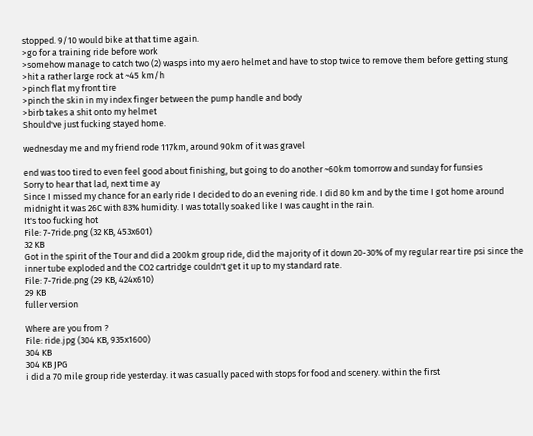stopped. 9/10 would bike at that time again.
>go for a training ride before work
>somehow manage to catch two (2) wasps into my aero helmet and have to stop twice to remove them before getting stung
>hit a rather large rock at ~45 km/h
>pinch flat my front tire
>pinch the skin in my index finger between the pump handle and body
>birb takes a shit onto my helmet
Should've just fucking stayed home.

wednesday me and my friend rode 117km, around 90km of it was gravel

end was too tired to even feel good about finishing, but going to do another ~60km tomorrow and sunday for funsies
Sorry to hear that lad, next time ay
Since I missed my chance for an early ride I decided to do an evening ride. I did 80 km and by the time I got home around midnight it was 26C with 83% humidity. I was totally soaked like I was caught in the rain.
It's too fucking hot
File: 7-7ride.png (32 KB, 453x601)
32 KB
Got in the spirit of the Tour and did a 200km group ride, did the majority of it down 20-30% of my regular rear tire psi since the inner tube exploded and the CO2 cartridge couldn't get it up to my standard rate.
File: 7-7ride.png (29 KB, 424x610)
29 KB
fuller version

Where are you from ?
File: ride.jpg (304 KB, 935x1600)
304 KB
304 KB JPG
i did a 70 mile group ride yesterday. it was casually paced with stops for food and scenery. within the first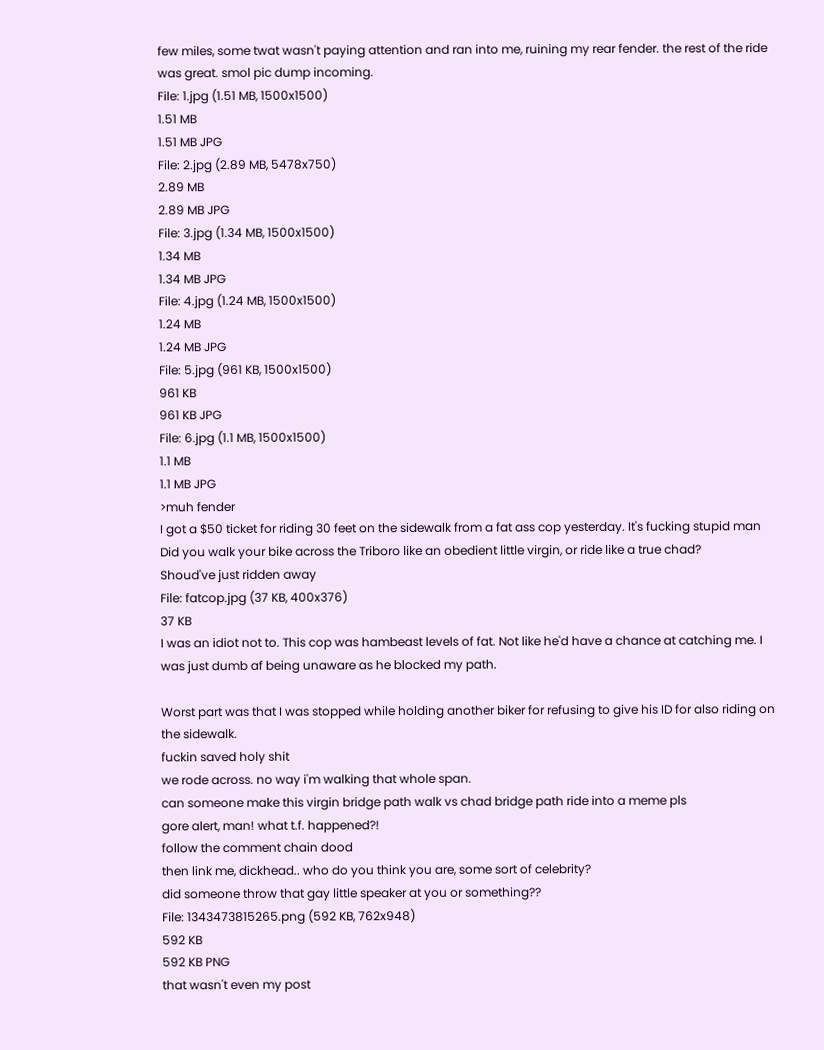few miles, some twat wasn't paying attention and ran into me, ruining my rear fender. the rest of the ride was great. smol pic dump incoming.
File: 1.jpg (1.51 MB, 1500x1500)
1.51 MB
1.51 MB JPG
File: 2.jpg (2.89 MB, 5478x750)
2.89 MB
2.89 MB JPG
File: 3.jpg (1.34 MB, 1500x1500)
1.34 MB
1.34 MB JPG
File: 4.jpg (1.24 MB, 1500x1500)
1.24 MB
1.24 MB JPG
File: 5.jpg (961 KB, 1500x1500)
961 KB
961 KB JPG
File: 6.jpg (1.1 MB, 1500x1500)
1.1 MB
1.1 MB JPG
>muh fender
I got a $50 ticket for riding 30 feet on the sidewalk from a fat ass cop yesterday. It's fucking stupid man
Did you walk your bike across the Triboro like an obedient little virgin, or ride like a true chad?
Shoud've just ridden away
File: fatcop.jpg (37 KB, 400x376)
37 KB
I was an idiot not to. This cop was hambeast levels of fat. Not like he'd have a chance at catching me. I was just dumb af being unaware as he blocked my path.

Worst part was that I was stopped while holding another biker for refusing to give his ID for also riding on the sidewalk.
fuckin saved holy shit
we rode across. no way i'm walking that whole span.
can someone make this virgin bridge path walk vs chad bridge path ride into a meme pls
gore alert, man! what t.f. happened?!
follow the comment chain dood
then link me, dickhead.. who do you think you are, some sort of celebrity?
did someone throw that gay little speaker at you or something??
File: 1343473815265.png (592 KB, 762x948)
592 KB
592 KB PNG
that wasn't even my post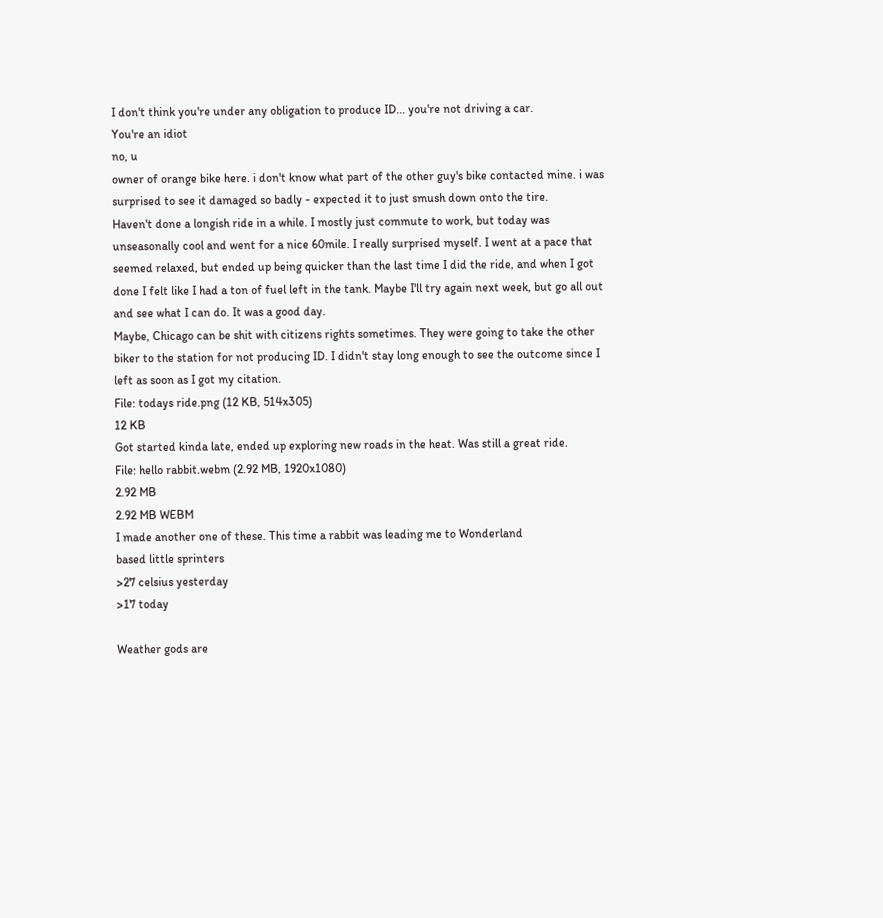I don't think you're under any obligation to produce ID... you're not driving a car.
You're an idiot
no, u
owner of orange bike here. i don't know what part of the other guy's bike contacted mine. i was surprised to see it damaged so badly - expected it to just smush down onto the tire.
Haven't done a longish ride in a while. I mostly just commute to work, but today was unseasonally cool and went for a nice 60mile. I really surprised myself. I went at a pace that seemed relaxed, but ended up being quicker than the last time I did the ride, and when I got done I felt like I had a ton of fuel left in the tank. Maybe I'll try again next week, but go all out and see what I can do. It was a good day.
Maybe, Chicago can be shit with citizens rights sometimes. They were going to take the other biker to the station for not producing ID. I didn't stay long enough to see the outcome since I left as soon as I got my citation.
File: todays ride.png (12 KB, 514x305)
12 KB
Got started kinda late, ended up exploring new roads in the heat. Was still a great ride.
File: hello rabbit.webm (2.92 MB, 1920x1080)
2.92 MB
2.92 MB WEBM
I made another one of these. This time a rabbit was leading me to Wonderland
based little sprinters
>27 celsius yesterday
>17 today

Weather gods are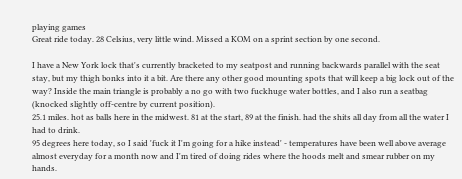playing games
Great ride today. 28 Celsius, very little wind. Missed a KOM on a sprint section by one second.

I have a New York lock that's currently bracketed to my seatpost and running backwards parallel with the seat stay, but my thigh bonks into it a bit. Are there any other good mounting spots that will keep a big lock out of the way? Inside the main triangle is probably a no go with two fuckhuge water bottles, and I also run a seatbag (knocked slightly off-centre by current position).
25.1 miles. hot as balls here in the midwest. 81 at the start, 89 at the finish. had the shits all day from all the water I had to drink.
95 degrees here today, so I said 'fuck it I'm going for a hike instead' - temperatures have been well above average almost everyday for a month now and I'm tired of doing rides where the hoods melt and smear rubber on my hands.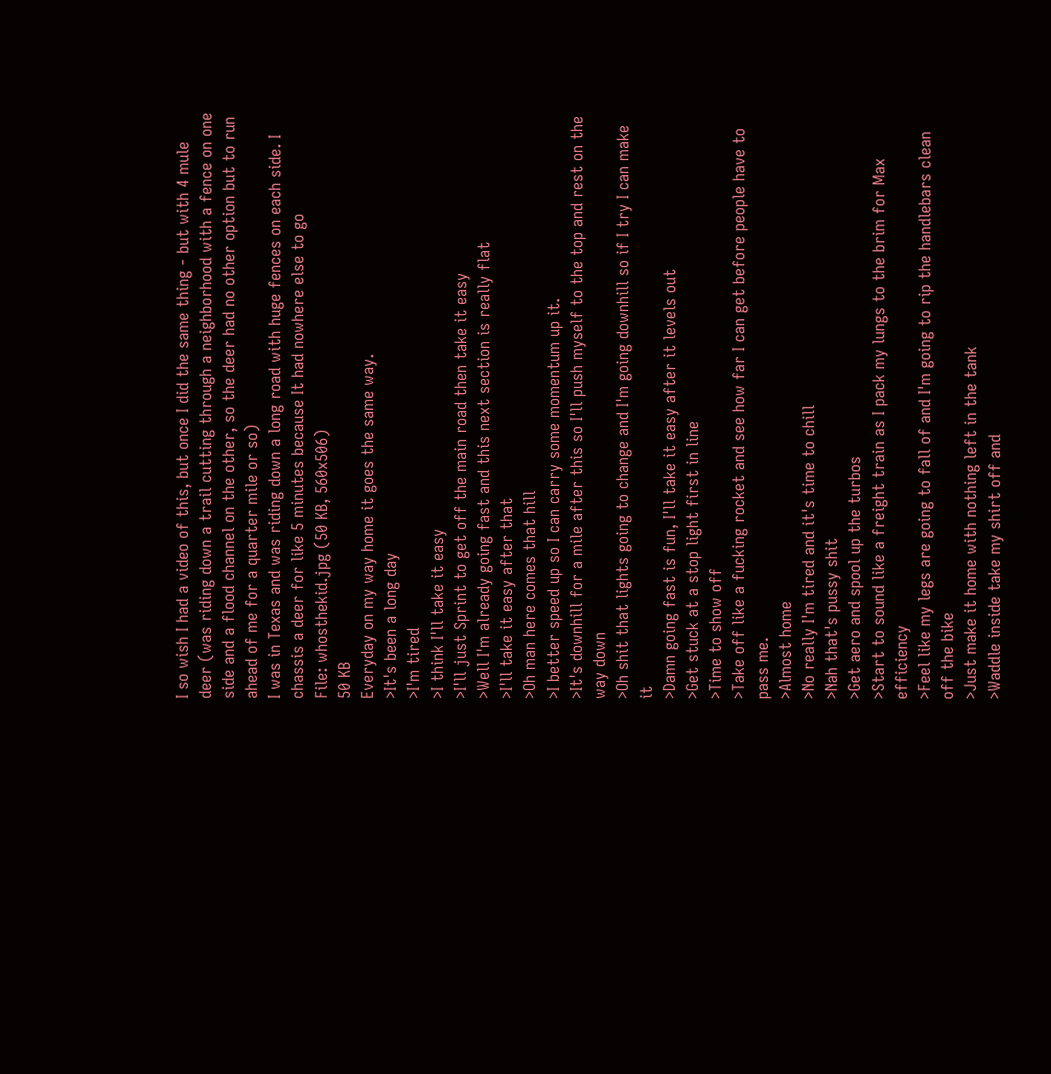I so wish I had a video of this, but once I did the same thing - but with 4 mule deer (was riding down a trail cutting through a neighborhood with a fence on one side and a flood channel on the other, so the deer had no other option but to run ahead of me for a quarter mile or so)
I was in Texas and was riding down a long road with huge fences on each side. I chassis a deer for like 5 minutes because It had nowhere else to go
File: whosthekid.jpg (50 KB, 560x506)
50 KB
Everyday on my way home it goes the same way.
>It's been a long day
>I'm tired
>I think I'll take it easy
>I'll just Sprint to get off the main road then take it easy
>Well I'm already going fast and this next section is really flat
>I'll take it easy after that
>Oh man here comes that hill
>I better speed up so I can carry some momentum up it.
>It's downhill for a mile after this so I'll push myself to the top and rest on the way down
>Oh shit that lights going to change and I'm going downhill so if I try I can make it
>Damn going fast is fun, I'll take it easy after it levels out
>Get stuck at a stop light first in line
>Time to show off
>Take off like a fucking rocket and see how far I can get before people have to pass me.
>Almost home
>No really I'm tired and it's time to chill
>Nah that's pussy shit
>Get aero and spool up the turbos
>Start to sound like a freight train as I pack my lungs to the brim for Max efficiency
>Feel like my legs are going to fall of and I'm going to rip the handlebars clean off the bike
>Just make it home with nothing left in the tank
>Waddle inside take my shirt off and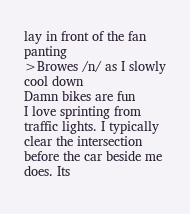lay in front of the fan panting
>Browes /n/ as I slowly cool down
Damn bikes are fun
I love sprinting from traffic lights. I typically clear the intersection before the car beside me does. Its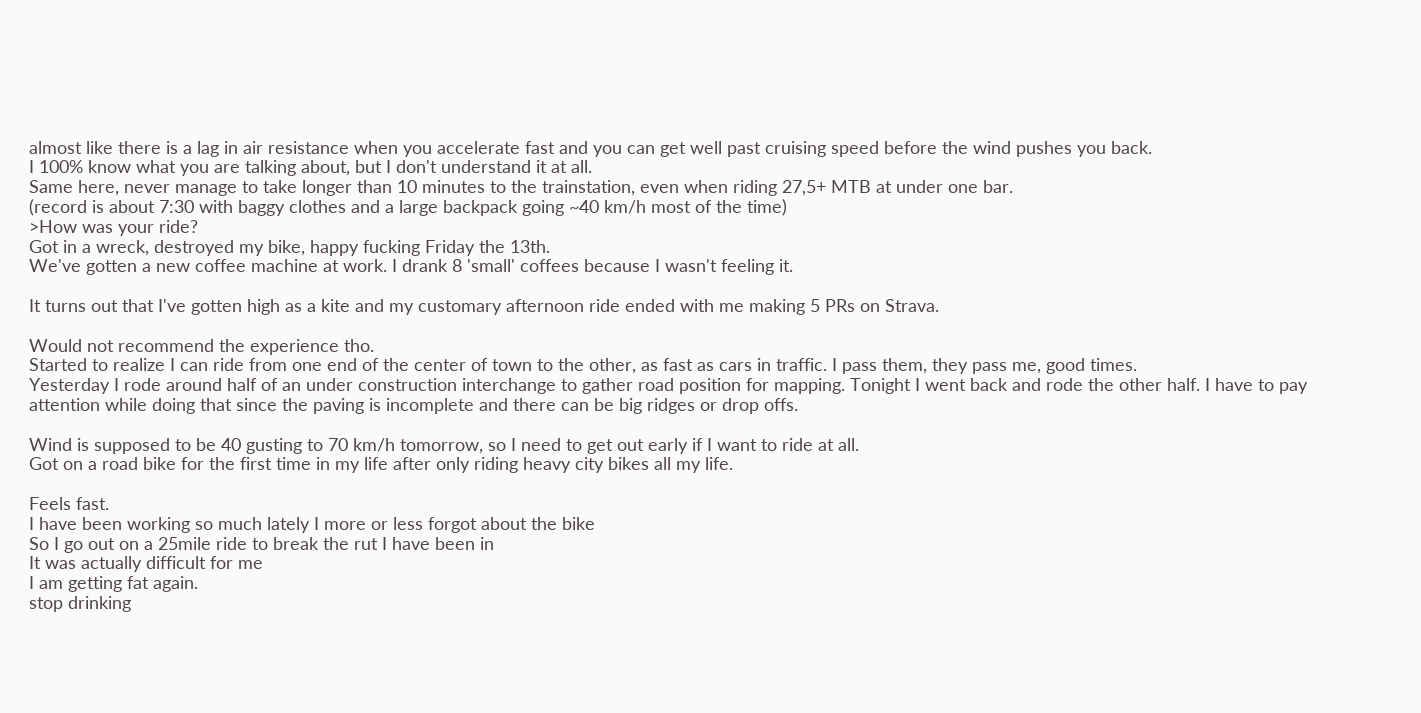almost like there is a lag in air resistance when you accelerate fast and you can get well past cruising speed before the wind pushes you back.
I 100% know what you are talking about, but I don't understand it at all.
Same here, never manage to take longer than 10 minutes to the trainstation, even when riding 27,5+ MTB at under one bar.
(record is about 7:30 with baggy clothes and a large backpack going ~40 km/h most of the time)
>How was your ride?
Got in a wreck, destroyed my bike, happy fucking Friday the 13th.
We've gotten a new coffee machine at work. I drank 8 'small' coffees because I wasn't feeling it.

It turns out that I've gotten high as a kite and my customary afternoon ride ended with me making 5 PRs on Strava.

Would not recommend the experience tho.
Started to realize I can ride from one end of the center of town to the other, as fast as cars in traffic. I pass them, they pass me, good times.
Yesterday I rode around half of an under construction interchange to gather road position for mapping. Tonight I went back and rode the other half. I have to pay attention while doing that since the paving is incomplete and there can be big ridges or drop offs.

Wind is supposed to be 40 gusting to 70 km/h tomorrow, so I need to get out early if I want to ride at all.
Got on a road bike for the first time in my life after only riding heavy city bikes all my life.

Feels fast.
I have been working so much lately I more or less forgot about the bike
So I go out on a 25mile ride to break the rut I have been in
It was actually difficult for me
I am getting fat again.
stop drinking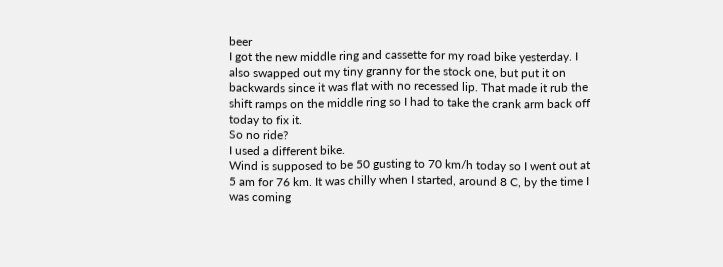beer
I got the new middle ring and cassette for my road bike yesterday. I also swapped out my tiny granny for the stock one, but put it on backwards since it was flat with no recessed lip. That made it rub the shift ramps on the middle ring so I had to take the crank arm back off today to fix it.
So no ride?
I used a different bike.
Wind is supposed to be 50 gusting to 70 km/h today so I went out at 5 am for 76 km. It was chilly when I started, around 8 C, by the time I was coming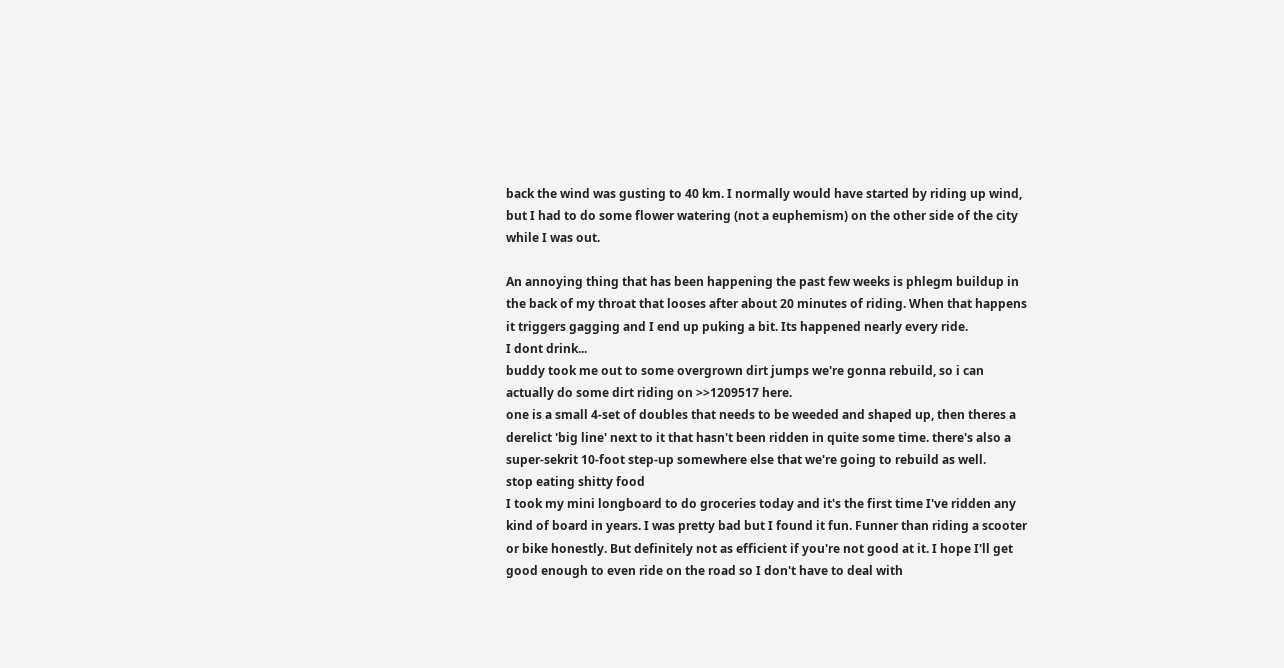back the wind was gusting to 40 km. I normally would have started by riding up wind, but I had to do some flower watering (not a euphemism) on the other side of the city while I was out.

An annoying thing that has been happening the past few weeks is phlegm buildup in the back of my throat that looses after about 20 minutes of riding. When that happens it triggers gagging and I end up puking a bit. Its happened nearly every ride.
I dont drink...
buddy took me out to some overgrown dirt jumps we're gonna rebuild, so i can actually do some dirt riding on >>1209517 here.
one is a small 4-set of doubles that needs to be weeded and shaped up, then theres a derelict 'big line' next to it that hasn't been ridden in quite some time. there's also a super-sekrit 10-foot step-up somewhere else that we're going to rebuild as well.
stop eating shitty food
I took my mini longboard to do groceries today and it's the first time I've ridden any kind of board in years. I was pretty bad but I found it fun. Funner than riding a scooter or bike honestly. But definitely not as efficient if you're not good at it. I hope I'll get good enough to even ride on the road so I don't have to deal with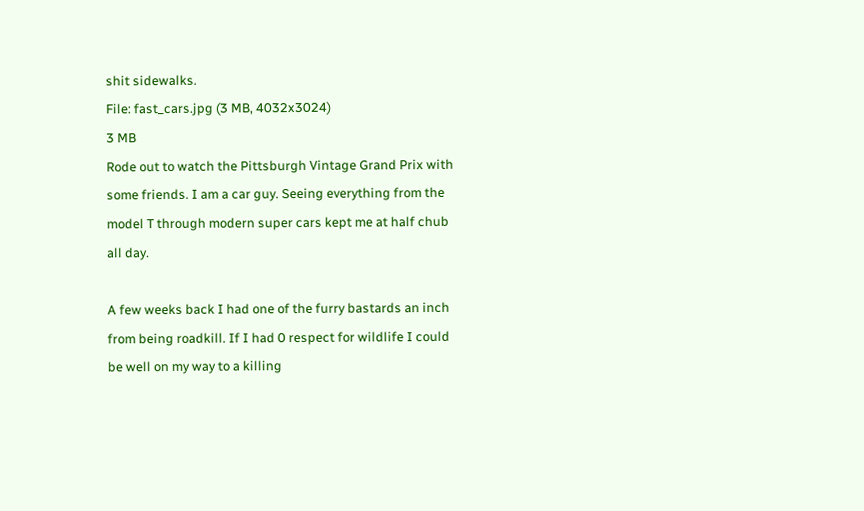shit sidewalks.
File: fast_cars.jpg (3 MB, 4032x3024)
3 MB
Rode out to watch the Pittsburgh Vintage Grand Prix with some friends. I am a car guy. Seeing everything from the model T through modern super cars kept me at half chub all day.

A few weeks back I had one of the furry bastards an inch from being roadkill. If I had 0 respect for wildlife I could be well on my way to a killing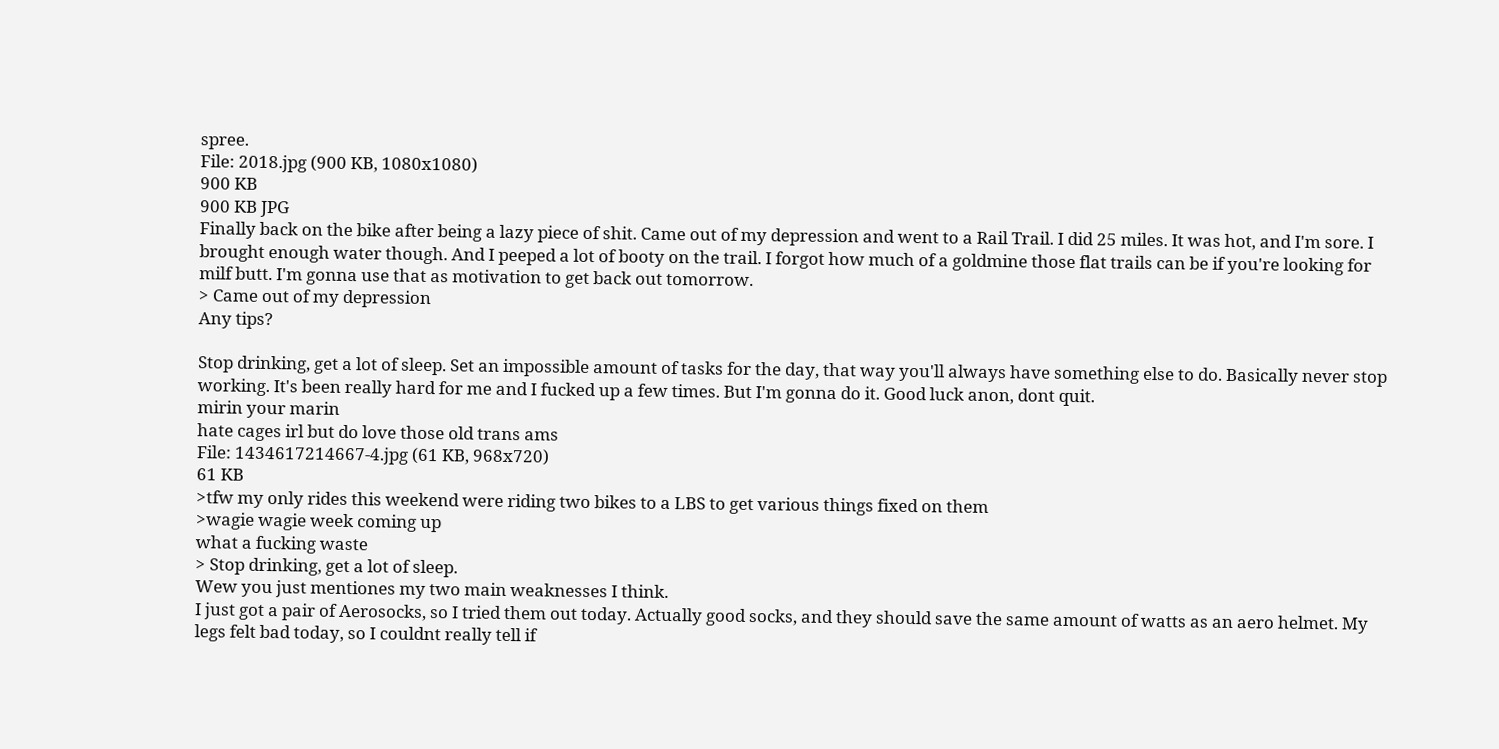spree.
File: 2018.jpg (900 KB, 1080x1080)
900 KB
900 KB JPG
Finally back on the bike after being a lazy piece of shit. Came out of my depression and went to a Rail Trail. I did 25 miles. It was hot, and I'm sore. I brought enough water though. And I peeped a lot of booty on the trail. I forgot how much of a goldmine those flat trails can be if you're looking for milf butt. I'm gonna use that as motivation to get back out tomorrow.
> Came out of my depression
Any tips?

Stop drinking, get a lot of sleep. Set an impossible amount of tasks for the day, that way you'll always have something else to do. Basically never stop working. It's been really hard for me and I fucked up a few times. But I'm gonna do it. Good luck anon, dont quit.
mirin your marin
hate cages irl but do love those old trans ams
File: 1434617214667-4.jpg (61 KB, 968x720)
61 KB
>tfw my only rides this weekend were riding two bikes to a LBS to get various things fixed on them
>wagie wagie week coming up
what a fucking waste
> Stop drinking, get a lot of sleep.
Wew you just mentiones my two main weaknesses I think.
I just got a pair of Aerosocks, so I tried them out today. Actually good socks, and they should save the same amount of watts as an aero helmet. My legs felt bad today, so I couldnt really tell if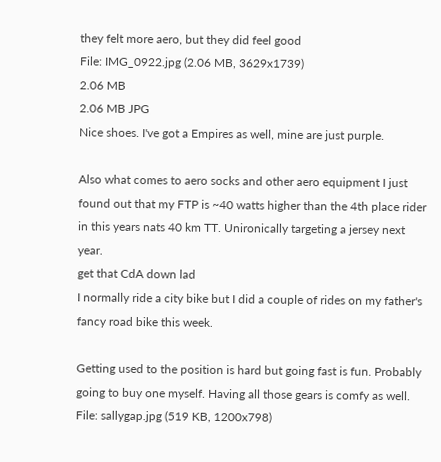they felt more aero, but they did feel good
File: IMG_0922.jpg (2.06 MB, 3629x1739)
2.06 MB
2.06 MB JPG
Nice shoes. I've got a Empires as well, mine are just purple.

Also what comes to aero socks and other aero equipment I just found out that my FTP is ~40 watts higher than the 4th place rider in this years nats 40 km TT. Unironically targeting a jersey next year.
get that CdA down lad
I normally ride a city bike but I did a couple of rides on my father's fancy road bike this week.

Getting used to the position is hard but going fast is fun. Probably going to buy one myself. Having all those gears is comfy as well.
File: sallygap.jpg (519 KB, 1200x798)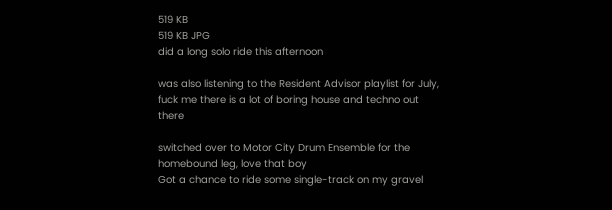519 KB
519 KB JPG
did a long solo ride this afternoon

was also listening to the Resident Advisor playlist for July, fuck me there is a lot of boring house and techno out there

switched over to Motor City Drum Ensemble for the homebound leg, love that boy
Got a chance to ride some single-track on my gravel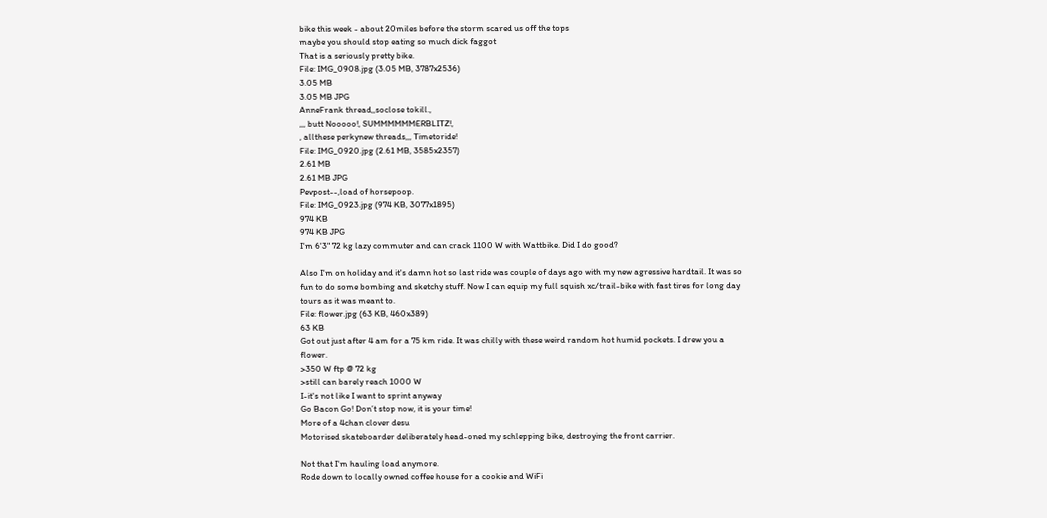bike this week - about 20miles before the storm scared us off the tops
maybe you should stop eating so much dick faggot
That is a seriously pretty bike.
File: IMG_0908.jpg (3.05 MB, 3787x2536)
3.05 MB
3.05 MB JPG
AnneFrank thread,,soclose tokill.,
,,, butt Nooooo!, SUMMMMMMERBLITZ!,
, allthese perkynew threads,,, Timetoride!
File: IMG_0920.jpg (2.61 MB, 3585x2357)
2.61 MB
2.61 MB JPG
Pevpost--,load of horsepoop.
File: IMG_0923.jpg (974 KB, 3077x1895)
974 KB
974 KB JPG
I'm 6'3" 72 kg lazy commuter and can crack 1100 W with Wattbike. Did I do good?

Also I'm on holiday and it's damn hot so last ride was couple of days ago with my new agressive hardtail. It was so fun to do some bombing and sketchy stuff. Now I can equip my full squish xc/trail-bike with fast tires for long day tours as it was meant to.
File: flower.jpg (63 KB, 460x389)
63 KB
Got out just after 4 am for a 75 km ride. It was chilly with these weird random hot humid pockets. I drew you a flower.
>350 W ftp @ 72 kg
>still can barely reach 1000 W
I-it's not like I want to sprint anyway
Go Bacon Go! Don’t stop now, it is your time!
More of a 4chan clover desu
Motorised skateboarder deliberately head-oned my schlepping bike, destroying the front carrier.

Not that I'm hauling load anymore.
Rode down to locally owned coffee house for a cookie and WiFi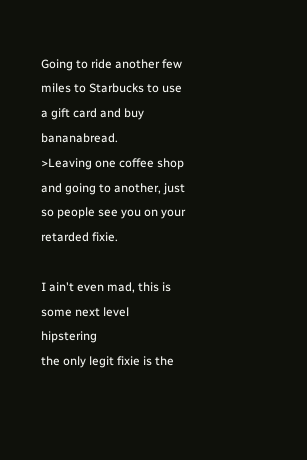Going to ride another few miles to Starbucks to use a gift card and buy bananabread.
>Leaving one coffee shop and going to another, just so people see you on your retarded fixie.

I ain't even mad, this is some next level hipstering
the only legit fixie is the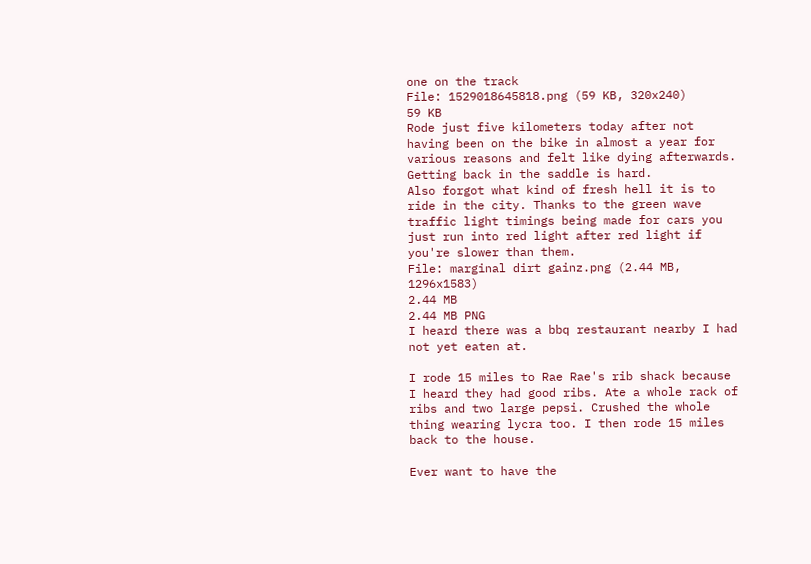one on the track
File: 1529018645818.png (59 KB, 320x240)
59 KB
Rode just five kilometers today after not having been on the bike in almost a year for various reasons and felt like dying afterwards. Getting back in the saddle is hard.
Also forgot what kind of fresh hell it is to ride in the city. Thanks to the green wave traffic light timings being made for cars you just run into red light after red light if you're slower than them.
File: marginal dirt gainz.png (2.44 MB, 1296x1583)
2.44 MB
2.44 MB PNG
I heard there was a bbq restaurant nearby I had not yet eaten at.

I rode 15 miles to Rae Rae's rib shack because I heard they had good ribs. Ate a whole rack of ribs and two large pepsi. Crushed the whole thing wearing lycra too. I then rode 15 miles back to the house.

Ever want to have the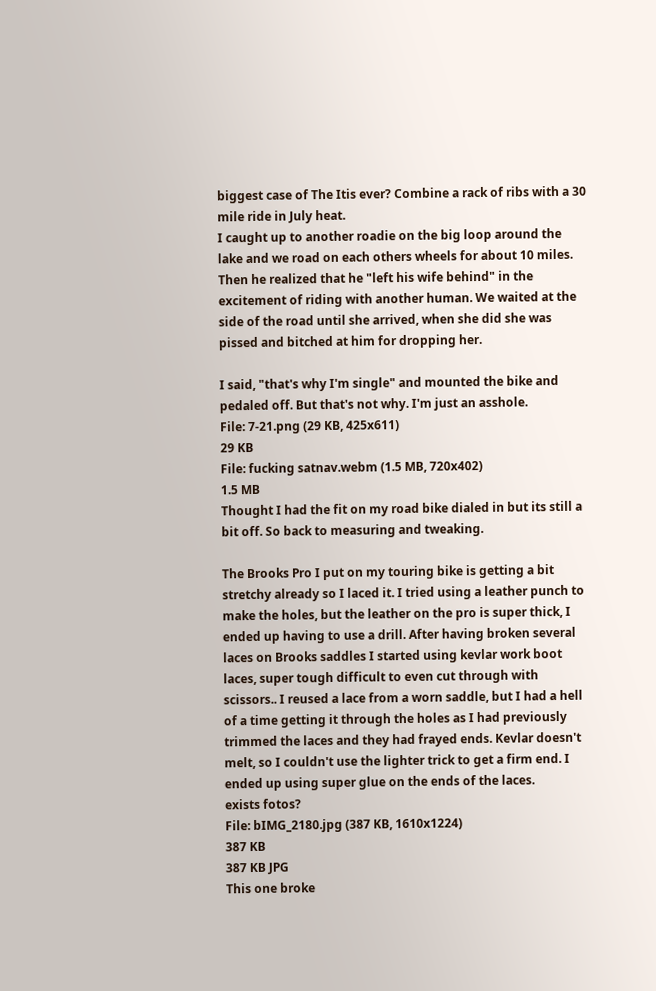biggest case of The Itis ever? Combine a rack of ribs with a 30 mile ride in July heat.
I caught up to another roadie on the big loop around the lake and we road on each others wheels for about 10 miles. Then he realized that he "left his wife behind" in the excitement of riding with another human. We waited at the side of the road until she arrived, when she did she was pissed and bitched at him for dropping her.

I said, "that's why I'm single" and mounted the bike and pedaled off. But that's not why. I'm just an asshole.
File: 7-21.png (29 KB, 425x611)
29 KB
File: fucking satnav.webm (1.5 MB, 720x402)
1.5 MB
Thought I had the fit on my road bike dialed in but its still a bit off. So back to measuring and tweaking.

The Brooks Pro I put on my touring bike is getting a bit stretchy already so I laced it. I tried using a leather punch to make the holes, but the leather on the pro is super thick, I ended up having to use a drill. After having broken several laces on Brooks saddles I started using kevlar work boot laces, super tough difficult to even cut through with scissors.. I reused a lace from a worn saddle, but I had a hell of a time getting it through the holes as I had previously trimmed the laces and they had frayed ends. Kevlar doesn't melt, so I couldn't use the lighter trick to get a firm end. I ended up using super glue on the ends of the laces.
exists fotos?
File: bIMG_2180.jpg (387 KB, 1610x1224)
387 KB
387 KB JPG
This one broke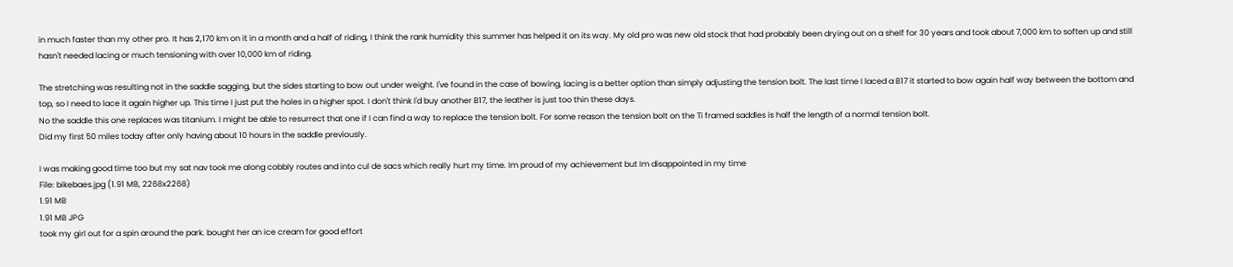in much faster than my other pro. It has 2,170 km on it in a month and a half of riding, I think the rank humidity this summer has helped it on its way. My old pro was new old stock that had probably been drying out on a shelf for 30 years and took about 7,000 km to soften up and still hasn't needed lacing or much tensioning with over 10,000 km of riding.

The stretching was resulting not in the saddle sagging, but the sides starting to bow out under weight. I've found in the case of bowing, lacing is a better option than simply adjusting the tension bolt. The last time I laced a B17 it started to bow again half way between the bottom and top, so I need to lace it again higher up. This time I just put the holes in a higher spot. I don't think I'd buy another B17, the leather is just too thin these days.
No the saddle this one replaces was titanium. I might be able to resurrect that one if I can find a way to replace the tension bolt. For some reason the tension bolt on the Ti framed saddles is half the length of a normal tension bolt.
Did my first 50 miles today after only having about 10 hours in the saddle previously.

I was making good time too but my sat nav took me along cobbly routes and into cul de sacs which really hurt my time. Im proud of my achievement but Im disappointed in my time
File: bikebaes.jpg (1.91 MB, 2268x2268)
1.91 MB
1.91 MB JPG
took my girl out for a spin around the park. bought her an ice cream for good effort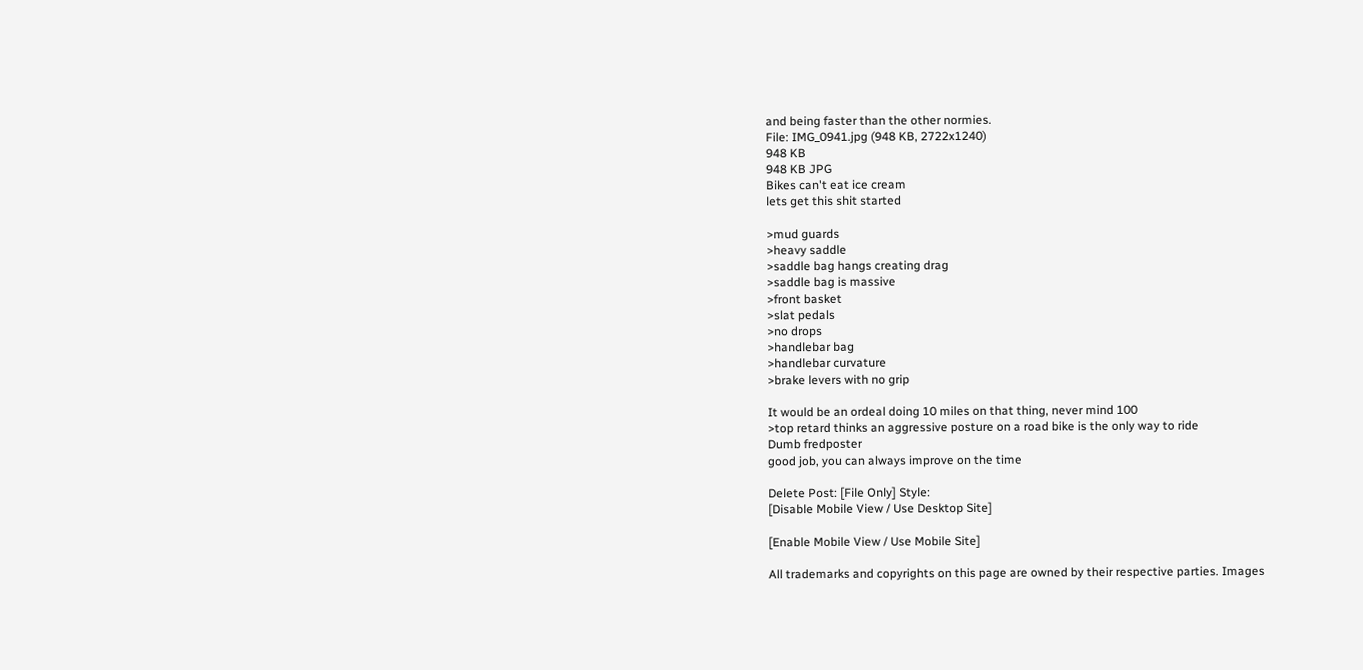and being faster than the other normies.
File: IMG_0941.jpg (948 KB, 2722x1240)
948 KB
948 KB JPG
Bikes can't eat ice cream
lets get this shit started

>mud guards
>heavy saddle
>saddle bag hangs creating drag
>saddle bag is massive
>front basket
>slat pedals
>no drops
>handlebar bag
>handlebar curvature
>brake levers with no grip

It would be an ordeal doing 10 miles on that thing, never mind 100
>top retard thinks an aggressive posture on a road bike is the only way to ride
Dumb fredposter
good job, you can always improve on the time

Delete Post: [File Only] Style:
[Disable Mobile View / Use Desktop Site]

[Enable Mobile View / Use Mobile Site]

All trademarks and copyrights on this page are owned by their respective parties. Images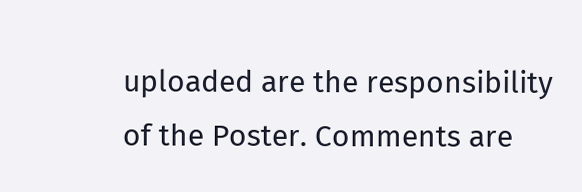uploaded are the responsibility of the Poster. Comments are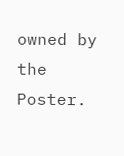owned by the Poster.